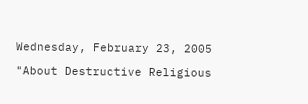Wednesday, February 23, 2005

"About Destructive Religious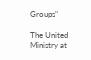Groups"

The United Ministry at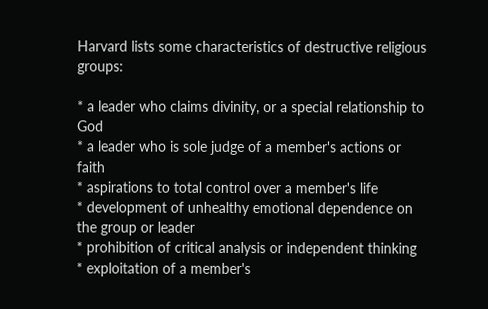Harvard lists some characteristics of destructive religious groups:

* a leader who claims divinity, or a special relationship to God
* a leader who is sole judge of a member's actions or faith
* aspirations to total control over a member's life
* development of unhealthy emotional dependence on the group or leader
* prohibition of critical analysis or independent thinking
* exploitation of a member's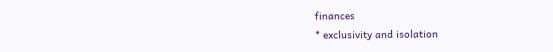finances
* exclusivity and isolation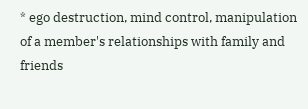* ego destruction, mind control, manipulation of a member's relationships with family and friends